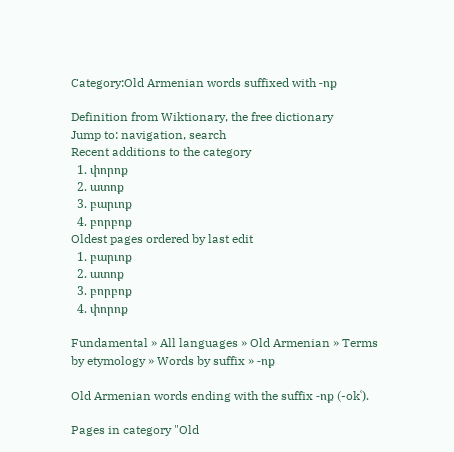Category:Old Armenian words suffixed with -ոք

Definition from Wiktionary, the free dictionary
Jump to: navigation, search
Recent additions to the category
  1. փորոք
  2. ատոք
  3. բարւոք
  4. բորբոք
Oldest pages ordered by last edit
  1. բարւոք
  2. ատոք
  3. բորբոք
  4. փորոք

Fundamental » All languages » Old Armenian » Terms by etymology » Words by suffix » -ոք

Old Armenian words ending with the suffix -ոք (-okʿ).

Pages in category "Old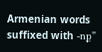Armenian words suffixed with -ոք"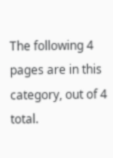The following 4 pages are in this category, out of 4 total.